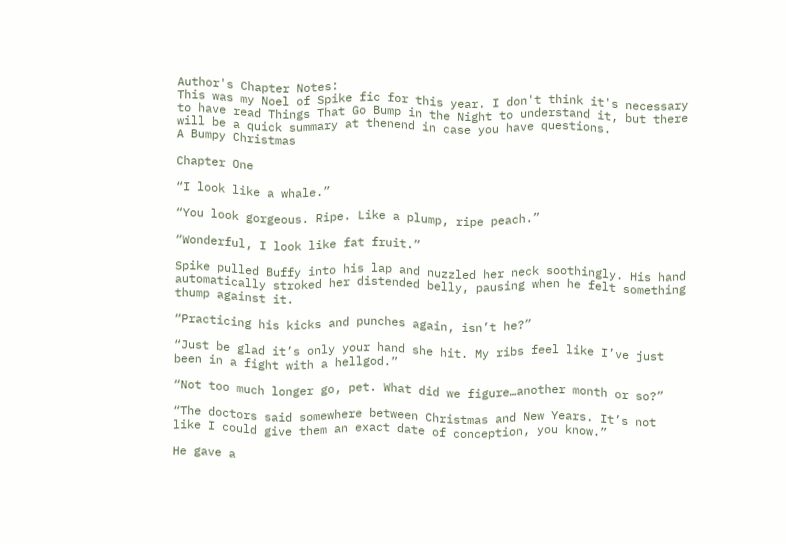Author's Chapter Notes:
This was my Noel of Spike fic for this year. I don't think it's necessary to have read Things That Go Bump in the Night to understand it, but there will be a quick summary at thenend in case you have questions.
A Bumpy Christmas

Chapter One

“I look like a whale.”

“You look gorgeous. Ripe. Like a plump, ripe peach.”

“Wonderful, I look like fat fruit.”

Spike pulled Buffy into his lap and nuzzled her neck soothingly. His hand automatically stroked her distended belly, pausing when he felt something thump against it.

“Practicing his kicks and punches again, isn’t he?”

“Just be glad it’s only your hand she hit. My ribs feel like I’ve just been in a fight with a hellgod.”

“Not too much longer go, pet. What did we figure…another month or so?”

“The doctors said somewhere between Christmas and New Years. It’s not like I could give them an exact date of conception, you know.”

He gave a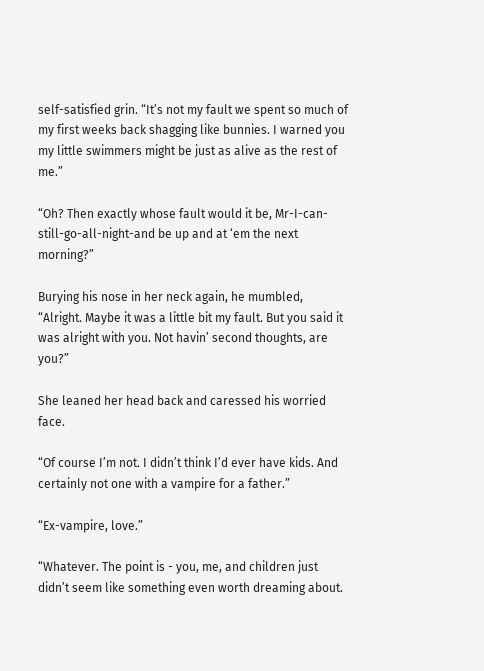self-satisfied grin. “It’s not my fault we spent so much of my first weeks back shagging like bunnies. I warned you my little swimmers might be just as alive as the rest of me.”

“Oh? Then exactly whose fault would it be, Mr-I-can-still-go-all-night-and be up and at ‘em the next morning?”

Burying his nose in her neck again, he mumbled, “Alright. Maybe it was a little bit my fault. But you said it was alright with you. Not havin’ second thoughts, are you?”

She leaned her head back and caressed his worried face.

“Of course I’m not. I didn’t think I’d ever have kids. And certainly not one with a vampire for a father.”

“Ex-vampire, love.”

“Whatever. The point is - you, me, and children just didn’t seem like something even worth dreaming about.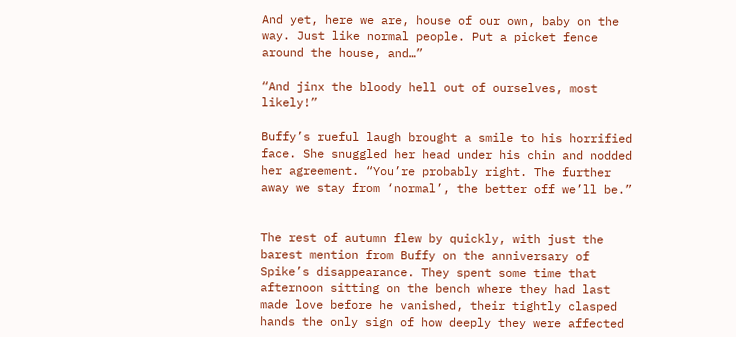And yet, here we are, house of our own, baby on the way. Just like normal people. Put a picket fence around the house, and…”

“And jinx the bloody hell out of ourselves, most likely!”

Buffy’s rueful laugh brought a smile to his horrified face. She snuggled her head under his chin and nodded her agreement. “You’re probably right. The further away we stay from ‘normal’, the better off we’ll be.”


The rest of autumn flew by quickly, with just the barest mention from Buffy on the anniversary of Spike’s disappearance. They spent some time that afternoon sitting on the bench where they had last made love before he vanished, their tightly clasped hands the only sign of how deeply they were affected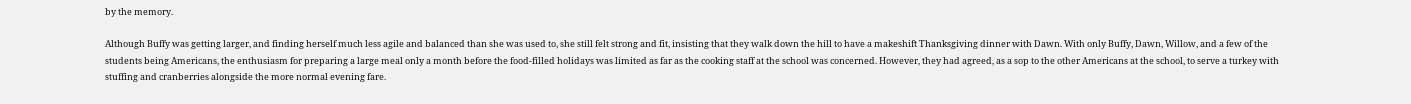by the memory.

Although Buffy was getting larger, and finding herself much less agile and balanced than she was used to, she still felt strong and fit, insisting that they walk down the hill to have a makeshift Thanksgiving dinner with Dawn. With only Buffy, Dawn, Willow, and a few of the students being Americans, the enthusiasm for preparing a large meal only a month before the food-filled holidays was limited as far as the cooking staff at the school was concerned. However, they had agreed, as a sop to the other Americans at the school, to serve a turkey with stuffing and cranberries alongside the more normal evening fare.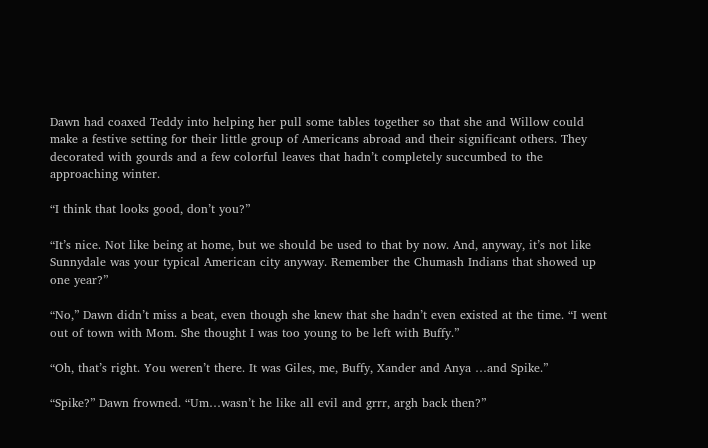Dawn had coaxed Teddy into helping her pull some tables together so that she and Willow could make a festive setting for their little group of Americans abroad and their significant others. They decorated with gourds and a few colorful leaves that hadn’t completely succumbed to the approaching winter.

“I think that looks good, don’t you?”

“It’s nice. Not like being at home, but we should be used to that by now. And, anyway, it’s not like Sunnydale was your typical American city anyway. Remember the Chumash Indians that showed up one year?”

“No,” Dawn didn’t miss a beat, even though she knew that she hadn’t even existed at the time. “I went out of town with Mom. She thought I was too young to be left with Buffy.”

“Oh, that’s right. You weren’t there. It was Giles, me, Buffy, Xander and Anya …and Spike.”

“Spike?” Dawn frowned. “Um…wasn’t he like all evil and grrr, argh back then?”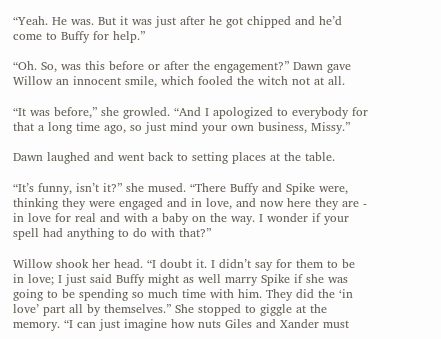“Yeah. He was. But it was just after he got chipped and he’d come to Buffy for help.”

“Oh. So, was this before or after the engagement?” Dawn gave Willow an innocent smile, which fooled the witch not at all.

“It was before,” she growled. “And I apologized to everybody for that a long time ago, so just mind your own business, Missy.”

Dawn laughed and went back to setting places at the table.

“It’s funny, isn’t it?” she mused. “There Buffy and Spike were, thinking they were engaged and in love, and now here they are - in love for real and with a baby on the way. I wonder if your spell had anything to do with that?”

Willow shook her head. “I doubt it. I didn’t say for them to be in love; I just said Buffy might as well marry Spike if she was going to be spending so much time with him. They did the ‘in love’ part all by themselves.” She stopped to giggle at the memory. “I can just imagine how nuts Giles and Xander must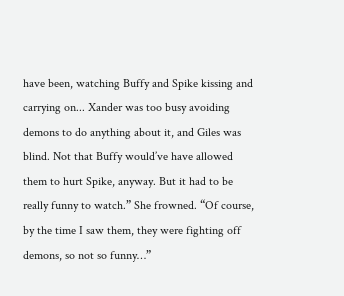have been, watching Buffy and Spike kissing and carrying on... Xander was too busy avoiding demons to do anything about it, and Giles was blind. Not that Buffy would’ve have allowed them to hurt Spike, anyway. But it had to be really funny to watch.” She frowned. “Of course, by the time I saw them, they were fighting off demons, so not so funny…”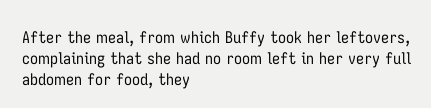After the meal, from which Buffy took her leftovers, complaining that she had no room left in her very full abdomen for food, they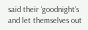said their ‘goodnight’s and let themselves out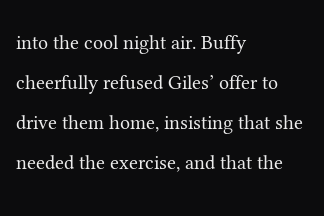into the cool night air. Buffy cheerfully refused Giles’ offer to drive them home, insisting that she needed the exercise, and that the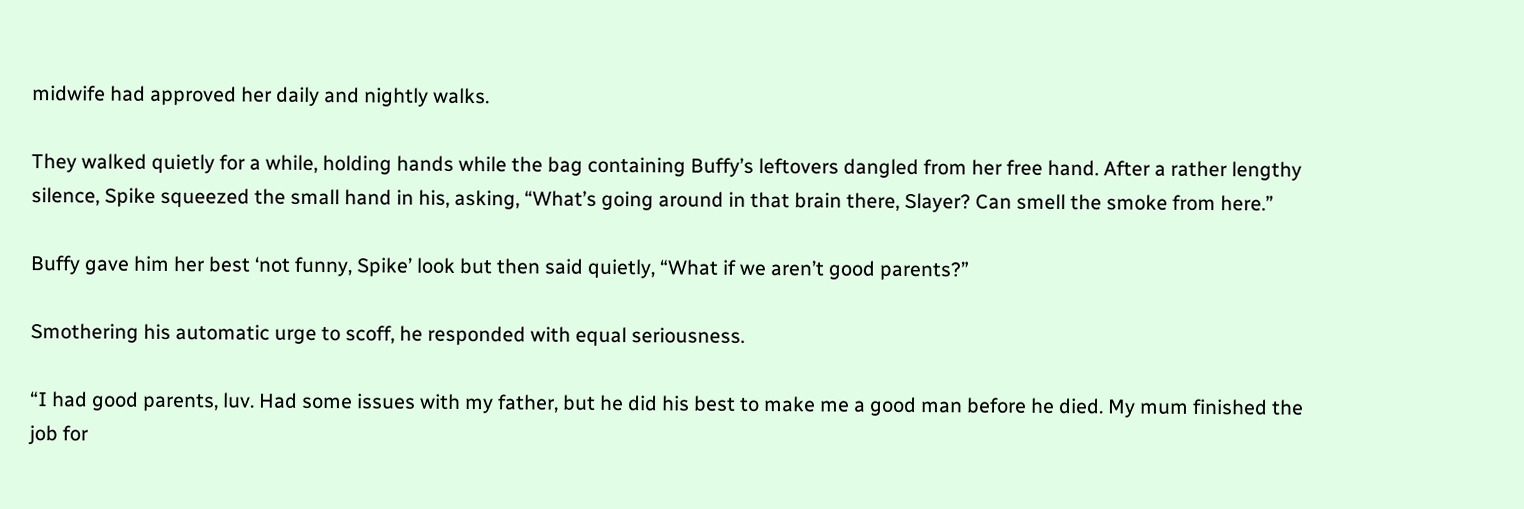midwife had approved her daily and nightly walks.

They walked quietly for a while, holding hands while the bag containing Buffy’s leftovers dangled from her free hand. After a rather lengthy silence, Spike squeezed the small hand in his, asking, “What’s going around in that brain there, Slayer? Can smell the smoke from here.”

Buffy gave him her best ‘not funny, Spike’ look but then said quietly, “What if we aren’t good parents?”

Smothering his automatic urge to scoff, he responded with equal seriousness.

“I had good parents, luv. Had some issues with my father, but he did his best to make me a good man before he died. My mum finished the job for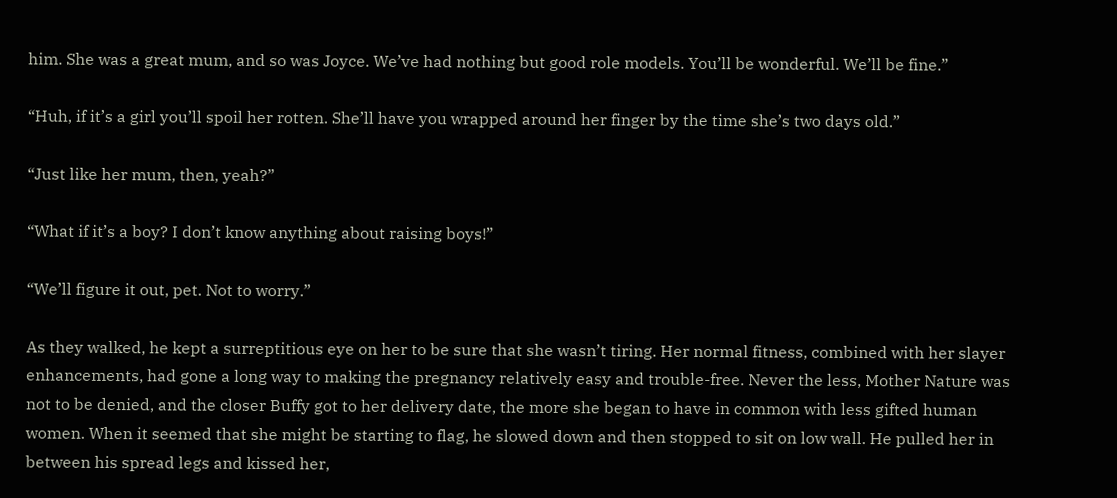him. She was a great mum, and so was Joyce. We’ve had nothing but good role models. You’ll be wonderful. We’ll be fine.”

“Huh, if it’s a girl you’ll spoil her rotten. She’ll have you wrapped around her finger by the time she’s two days old.”

“Just like her mum, then, yeah?”

“What if it’s a boy? I don’t know anything about raising boys!”

“We’ll figure it out, pet. Not to worry.”

As they walked, he kept a surreptitious eye on her to be sure that she wasn’t tiring. Her normal fitness, combined with her slayer enhancements, had gone a long way to making the pregnancy relatively easy and trouble-free. Never the less, Mother Nature was not to be denied, and the closer Buffy got to her delivery date, the more she began to have in common with less gifted human women. When it seemed that she might be starting to flag, he slowed down and then stopped to sit on low wall. He pulled her in between his spread legs and kissed her,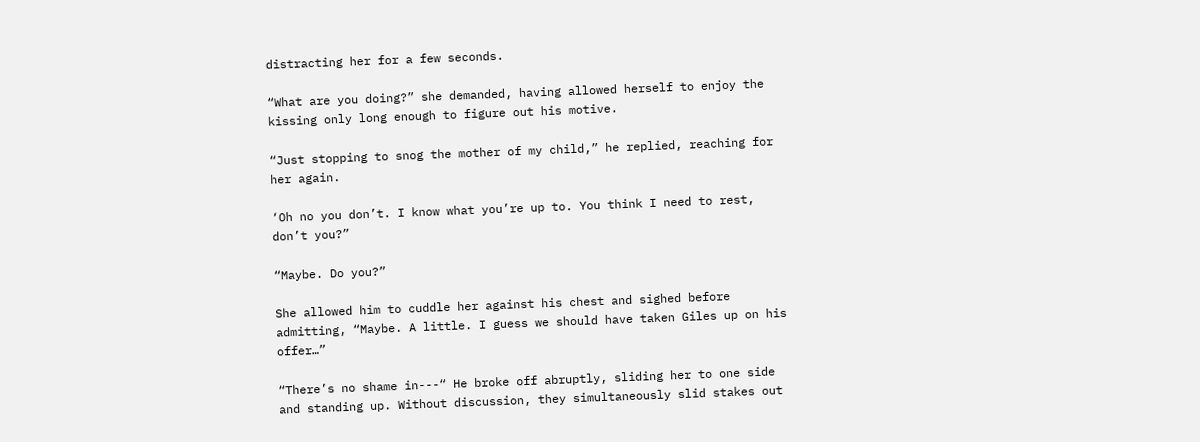distracting her for a few seconds.

“What are you doing?” she demanded, having allowed herself to enjoy the kissing only long enough to figure out his motive.

“Just stopping to snog the mother of my child,” he replied, reaching for her again.

‘Oh no you don’t. I know what you’re up to. You think I need to rest, don’t you?”

“Maybe. Do you?”

She allowed him to cuddle her against his chest and sighed before admitting, “Maybe. A little. I guess we should have taken Giles up on his offer…”

“There’s no shame in---“ He broke off abruptly, sliding her to one side and standing up. Without discussion, they simultaneously slid stakes out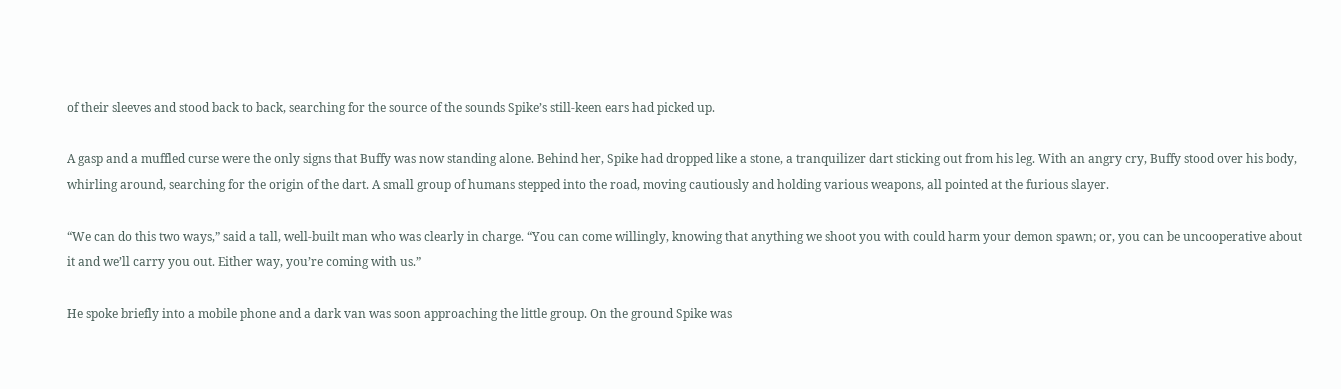of their sleeves and stood back to back, searching for the source of the sounds Spike’s still-keen ears had picked up.

A gasp and a muffled curse were the only signs that Buffy was now standing alone. Behind her, Spike had dropped like a stone, a tranquilizer dart sticking out from his leg. With an angry cry, Buffy stood over his body, whirling around, searching for the origin of the dart. A small group of humans stepped into the road, moving cautiously and holding various weapons, all pointed at the furious slayer.

“We can do this two ways,” said a tall, well-built man who was clearly in charge. “You can come willingly, knowing that anything we shoot you with could harm your demon spawn; or, you can be uncooperative about it and we’ll carry you out. Either way, you’re coming with us.”

He spoke briefly into a mobile phone and a dark van was soon approaching the little group. On the ground Spike was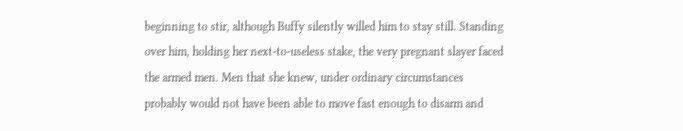beginning to stir, although Buffy silently willed him to stay still. Standing over him, holding her next-to-useless stake, the very pregnant slayer faced the armed men. Men that she knew, under ordinary circumstances probably would not have been able to move fast enough to disarm and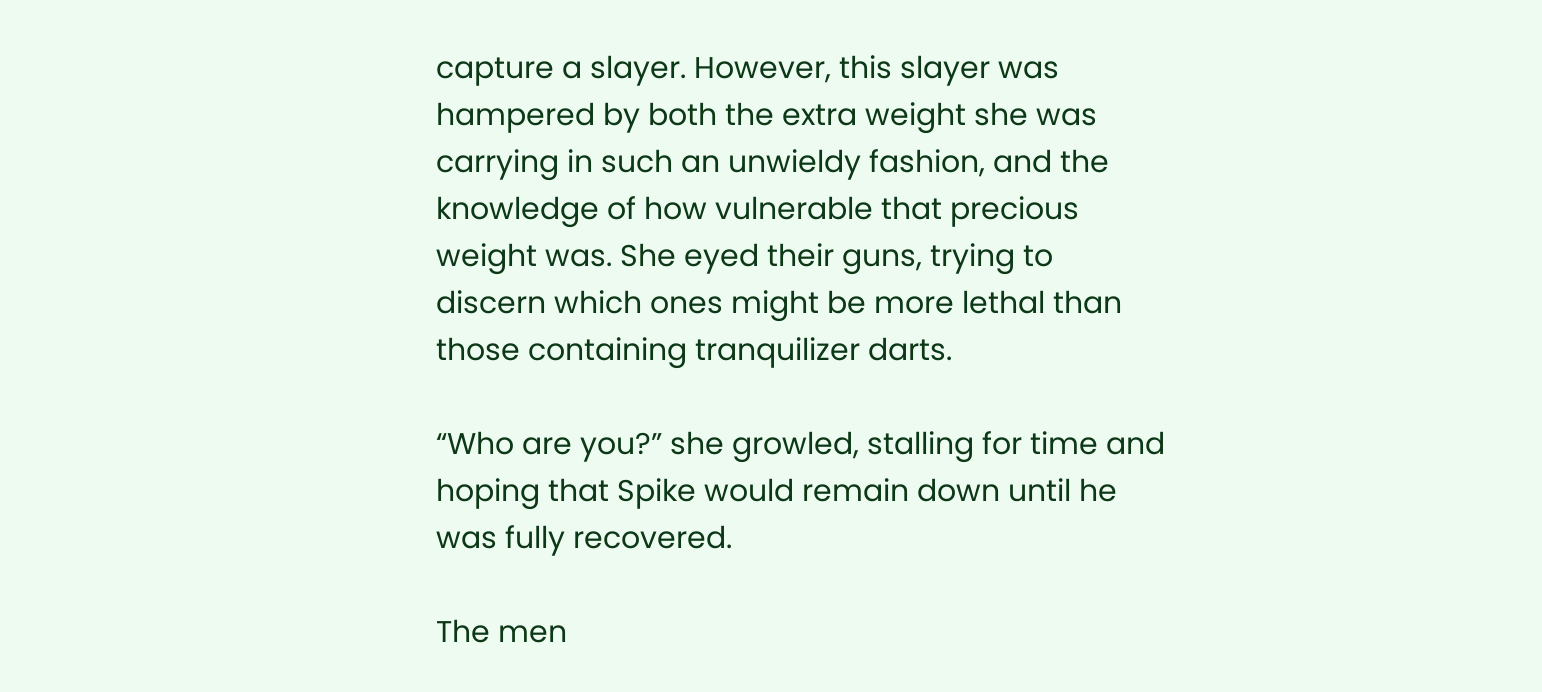capture a slayer. However, this slayer was hampered by both the extra weight she was carrying in such an unwieldy fashion, and the knowledge of how vulnerable that precious weight was. She eyed their guns, trying to discern which ones might be more lethal than those containing tranquilizer darts.

“Who are you?” she growled, stalling for time and hoping that Spike would remain down until he was fully recovered.

The men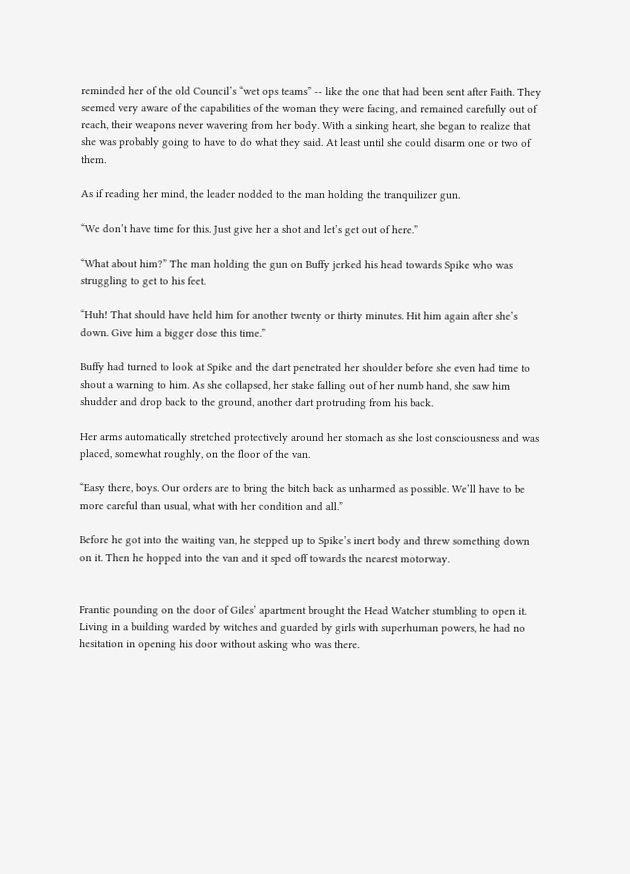reminded her of the old Council’s “wet ops teams” -- like the one that had been sent after Faith. They seemed very aware of the capabilities of the woman they were facing, and remained carefully out of reach, their weapons never wavering from her body. With a sinking heart, she began to realize that she was probably going to have to do what they said. At least until she could disarm one or two of them.

As if reading her mind, the leader nodded to the man holding the tranquilizer gun.

“We don’t have time for this. Just give her a shot and let’s get out of here.”

“What about him?” The man holding the gun on Buffy jerked his head towards Spike who was struggling to get to his feet.

“Huh! That should have held him for another twenty or thirty minutes. Hit him again after she’s down. Give him a bigger dose this time.”

Buffy had turned to look at Spike and the dart penetrated her shoulder before she even had time to shout a warning to him. As she collapsed, her stake falling out of her numb hand, she saw him shudder and drop back to the ground, another dart protruding from his back.

Her arms automatically stretched protectively around her stomach as she lost consciousness and was placed, somewhat roughly, on the floor of the van.

“Easy there, boys. Our orders are to bring the bitch back as unharmed as possible. We’ll have to be more careful than usual, what with her condition and all.”

Before he got into the waiting van, he stepped up to Spike’s inert body and threw something down on it. Then he hopped into the van and it sped off towards the nearest motorway.


Frantic pounding on the door of Giles’ apartment brought the Head Watcher stumbling to open it. Living in a building warded by witches and guarded by girls with superhuman powers, he had no hesitation in opening his door without asking who was there.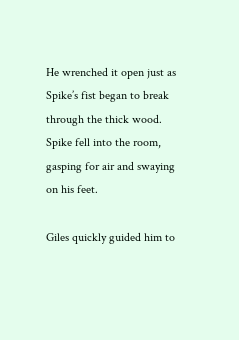He wrenched it open just as Spike’s fist began to break through the thick wood. Spike fell into the room, gasping for air and swaying on his feet.

Giles quickly guided him to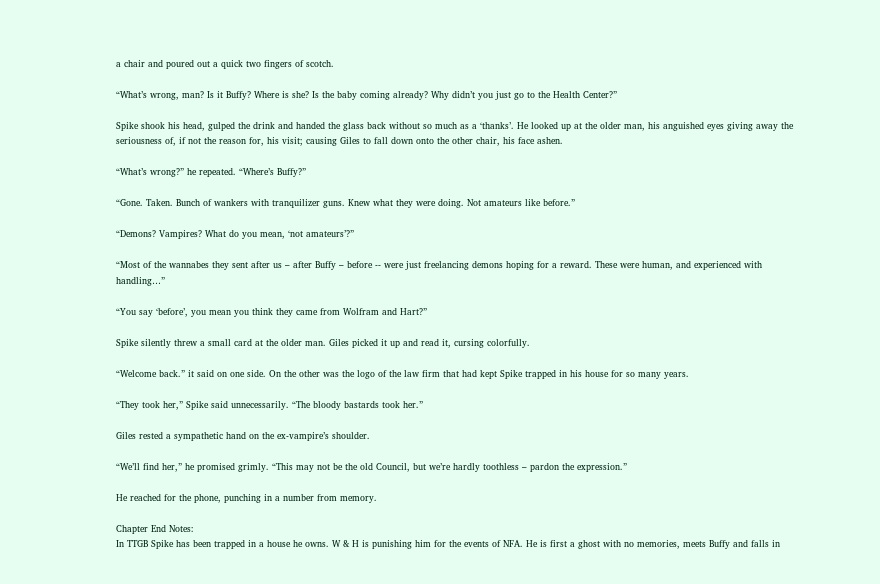a chair and poured out a quick two fingers of scotch.

“What’s wrong, man? Is it Buffy? Where is she? Is the baby coming already? Why didn’t you just go to the Health Center?”

Spike shook his head, gulped the drink and handed the glass back without so much as a ‘thanks’. He looked up at the older man, his anguished eyes giving away the seriousness of, if not the reason for, his visit; causing Giles to fall down onto the other chair, his face ashen.

“What’s wrong?” he repeated. “Where’s Buffy?”

“Gone. Taken. Bunch of wankers with tranquilizer guns. Knew what they were doing. Not amateurs like before.”

“Demons? Vampires? What do you mean, ‘not amateurs’?”

“Most of the wannabes they sent after us – after Buffy – before -- were just freelancing demons hoping for a reward. These were human, and experienced with handling…”

“You say ‘before’, you mean you think they came from Wolfram and Hart?”

Spike silently threw a small card at the older man. Giles picked it up and read it, cursing colorfully.

“Welcome back.” it said on one side. On the other was the logo of the law firm that had kept Spike trapped in his house for so many years.

“They took her,” Spike said unnecessarily. “The bloody bastards took her.”

Giles rested a sympathetic hand on the ex-vampire’s shoulder.

“We’ll find her,” he promised grimly. “This may not be the old Council, but we’re hardly toothless – pardon the expression.”

He reached for the phone, punching in a number from memory.

Chapter End Notes:
In TTGB Spike has been trapped in a house he owns. W & H is punishing him for the events of NFA. He is first a ghost with no memories, meets Buffy and falls in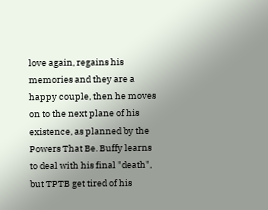love again, regains his memories and they are a happy couple, then he moves on to the next plane of his existence, as planned by the Powers That Be. Buffy learns to deal with his final "death", but TPTB get tired of his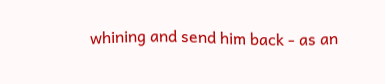whining and send him back - as an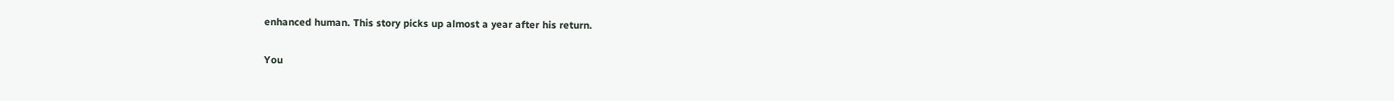enhanced human. This story picks up almost a year after his return.

You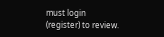must login (register) to review.